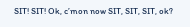SIT! SIT! Ok, c’mon now SIT, SIT, SIT, ok?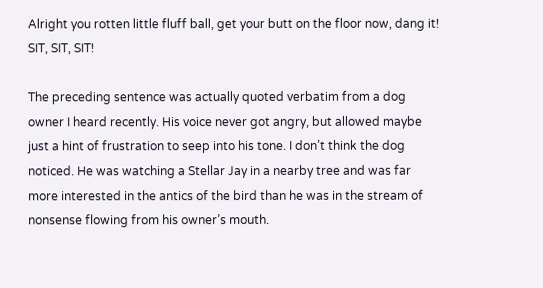Alright you rotten little fluff ball, get your butt on the floor now, dang it! SIT, SIT, SIT!

The preceding sentence was actually quoted verbatim from a dog owner I heard recently. His voice never got angry, but allowed maybe just a hint of frustration to seep into his tone. I don’t think the dog noticed. He was watching a Stellar Jay in a nearby tree and was far more interested in the antics of the bird than he was in the stream of nonsense flowing from his owner’s mouth.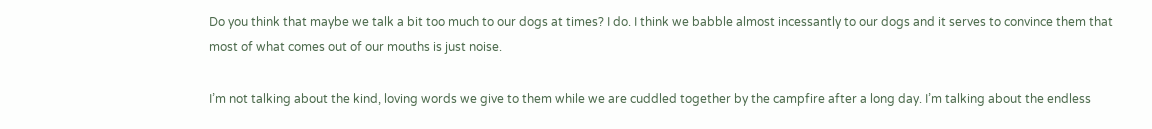Do you think that maybe we talk a bit too much to our dogs at times? I do. I think we babble almost incessantly to our dogs and it serves to convince them that most of what comes out of our mouths is just noise.

I’m not talking about the kind, loving words we give to them while we are cuddled together by the campfire after a long day. I’m talking about the endless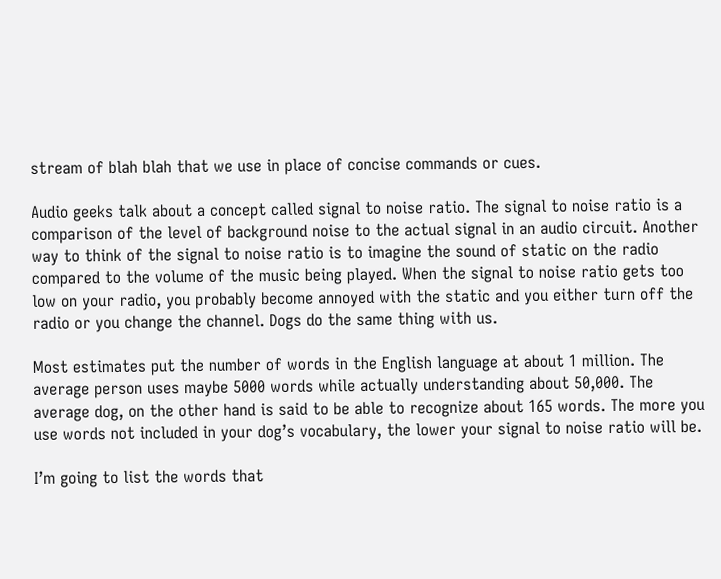stream of blah blah that we use in place of concise commands or cues.

Audio geeks talk about a concept called signal to noise ratio. The signal to noise ratio is a comparison of the level of background noise to the actual signal in an audio circuit. Another way to think of the signal to noise ratio is to imagine the sound of static on the radio compared to the volume of the music being played. When the signal to noise ratio gets too low on your radio, you probably become annoyed with the static and you either turn off the radio or you change the channel. Dogs do the same thing with us.

Most estimates put the number of words in the English language at about 1 million. The average person uses maybe 5000 words while actually understanding about 50,000. The average dog, on the other hand is said to be able to recognize about 165 words. The more you use words not included in your dog’s vocabulary, the lower your signal to noise ratio will be.

I’m going to list the words that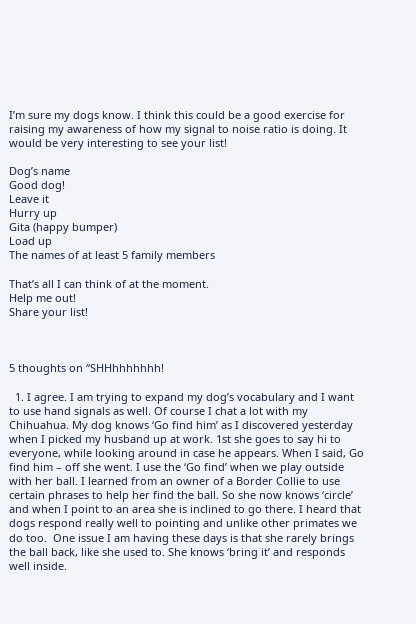I’m sure my dogs know. I think this could be a good exercise for raising my awareness of how my signal to noise ratio is doing. It would be very interesting to see your list!

Dog’s name
Good dog!
Leave it
Hurry up
Gita (happy bumper)
Load up
The names of at least 5 family members

That’s all I can think of at the moment.
Help me out!
Share your list!



5 thoughts on “SHHhhhhhhh!

  1. I agree. I am trying to expand my dog’s vocabulary and I want to use hand signals as well. Of course I chat a lot with my Chihuahua. My dog knows ‘Go find him’ as I discovered yesterday when I picked my husband up at work. 1st she goes to say hi to everyone, while looking around in case he appears. When I said, Go find him – off she went. I use the ‘Go find’ when we play outside with her ball. I learned from an owner of a Border Collie to use certain phrases to help her find the ball. So she now knows ‘circle’ and when I point to an area she is inclined to go there. I heard that dogs respond really well to pointing and unlike other primates we do too.  One issue I am having these days is that she rarely brings the ball back, like she used to. She knows ‘bring it’ and responds well inside.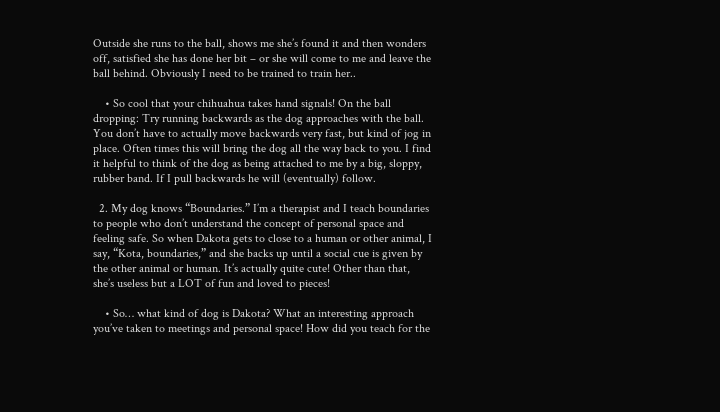Outside she runs to the ball, shows me she’s found it and then wonders off, satisfied she has done her bit – or she will come to me and leave the ball behind. Obviously I need to be trained to train her..

    • So cool that your chihuahua takes hand signals! On the ball dropping: Try running backwards as the dog approaches with the ball. You don’t have to actually move backwards very fast, but kind of jog in place. Often times this will bring the dog all the way back to you. I find it helpful to think of the dog as being attached to me by a big, sloppy, rubber band. If I pull backwards he will (eventually) follow.

  2. My dog knows “Boundaries.” I’m a therapist and I teach boundaries to people who don’t understand the concept of personal space and feeling safe. So when Dakota gets to close to a human or other animal, I say, “Kota, boundaries,” and she backs up until a social cue is given by the other animal or human. It’s actually quite cute! Other than that, she’s useless but a LOT of fun and loved to pieces!

    • So… what kind of dog is Dakota? What an interesting approach you’ve taken to meetings and personal space! How did you teach for the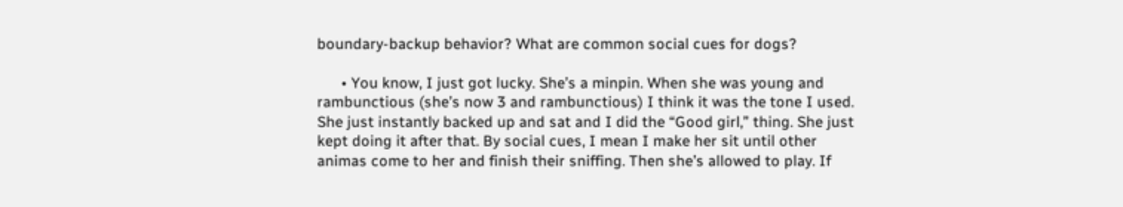boundary-backup behavior? What are common social cues for dogs?

      • You know, I just got lucky. She’s a minpin. When she was young and rambunctious (she’s now 3 and rambunctious) I think it was the tone I used. She just instantly backed up and sat and I did the “Good girl,” thing. She just kept doing it after that. By social cues, I mean I make her sit until other animas come to her and finish their sniffing. Then she’s allowed to play. If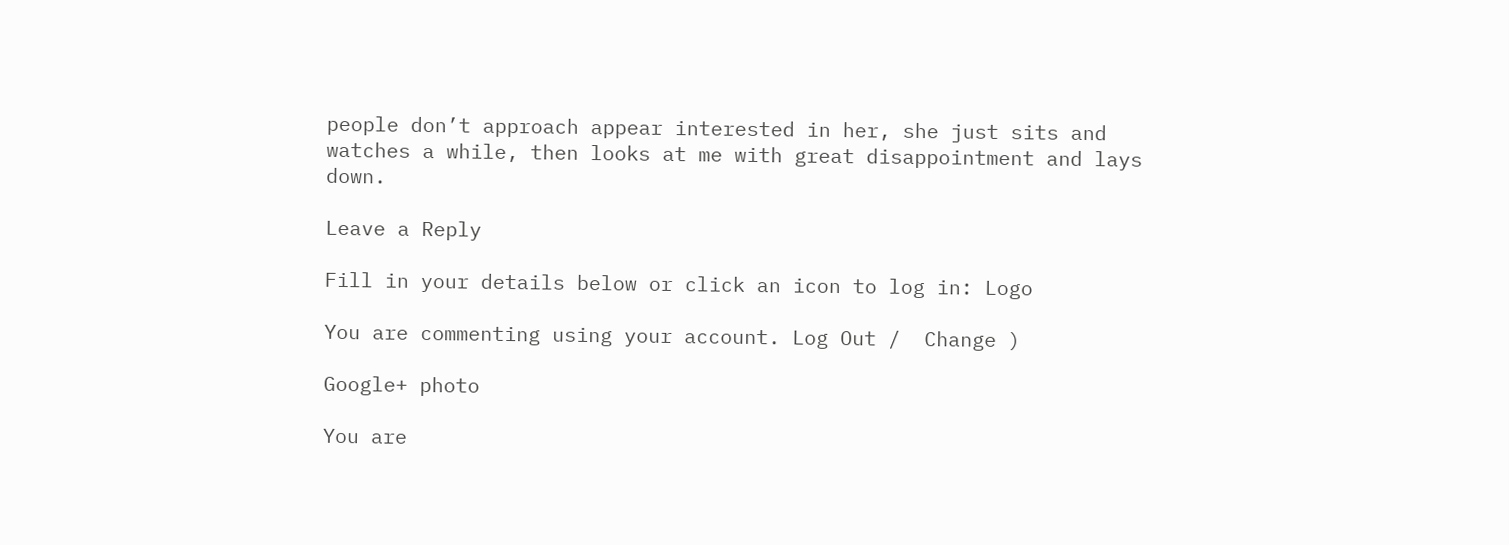people don’t approach appear interested in her, she just sits and watches a while, then looks at me with great disappointment and lays down.

Leave a Reply

Fill in your details below or click an icon to log in: Logo

You are commenting using your account. Log Out /  Change )

Google+ photo

You are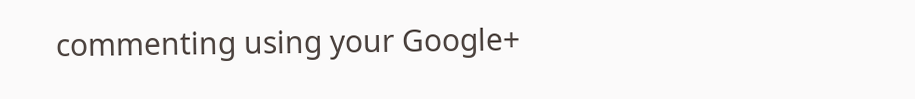commenting using your Google+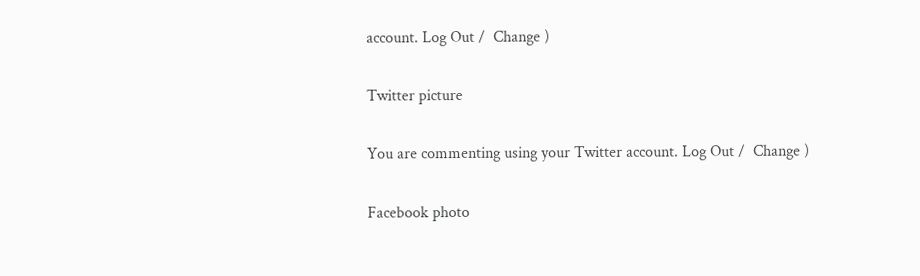account. Log Out /  Change )

Twitter picture

You are commenting using your Twitter account. Log Out /  Change )

Facebook photo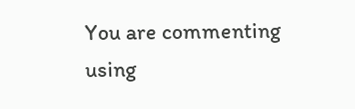You are commenting using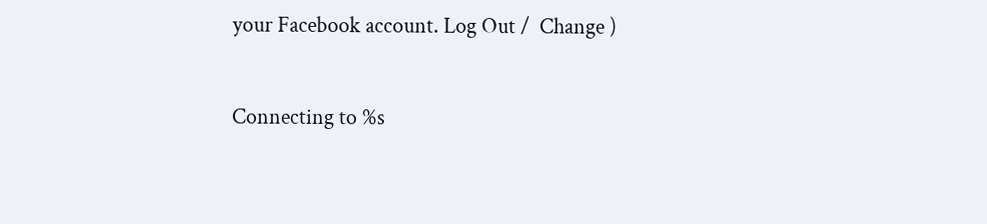your Facebook account. Log Out /  Change )


Connecting to %s